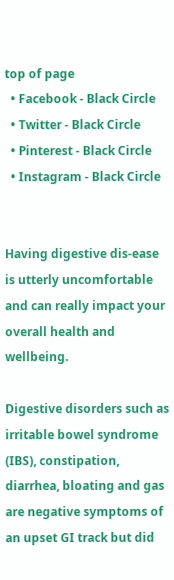top of page
  • Facebook - Black Circle
  • Twitter - Black Circle
  • Pinterest - Black Circle
  • Instagram - Black Circle


Having digestive dis-ease is utterly uncomfortable and can really impact your overall health and wellbeing.

Digestive disorders such as irritable bowel syndrome (IBS), constipation, diarrhea, bloating and gas are negative symptoms of an upset GI track but did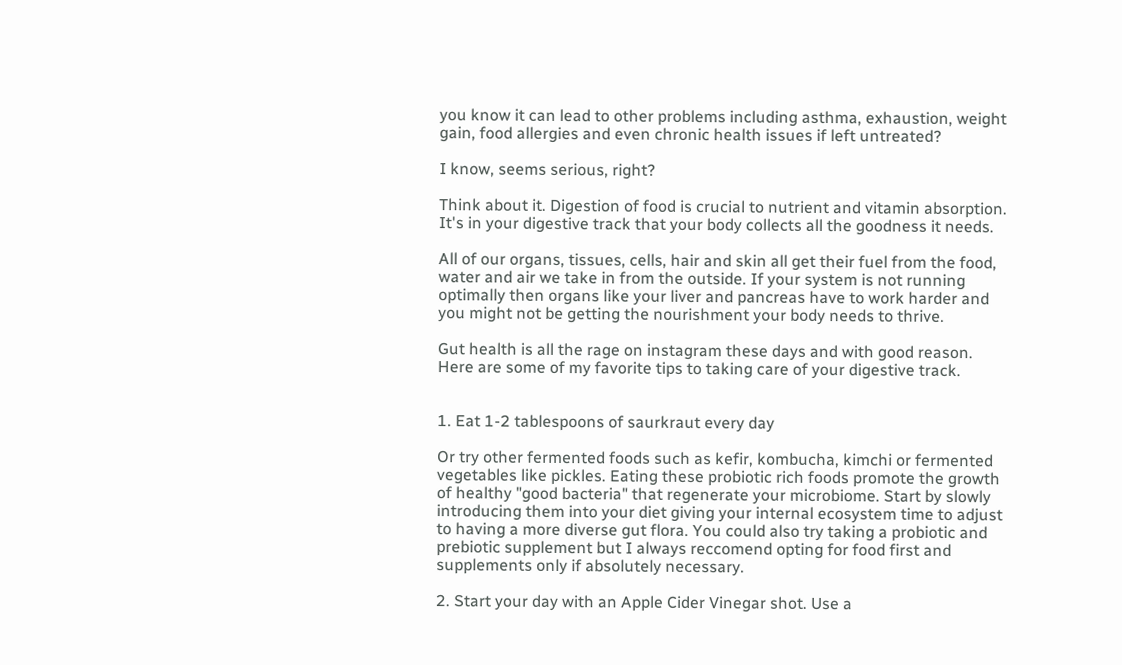you know it can lead to other problems including asthma, exhaustion, weight gain, food allergies and even chronic health issues if left untreated?

I know, seems serious, right?

Think about it. Digestion of food is crucial to nutrient and vitamin absorption. It's in your digestive track that your body collects all the goodness it needs.

All of our organs, tissues, cells, hair and skin all get their fuel from the food, water and air we take in from the outside. If your system is not running optimally then organs like your liver and pancreas have to work harder and you might not be getting the nourishment your body needs to thrive.

Gut health is all the rage on instagram these days and with good reason. Here are some of my favorite tips to taking care of your digestive track.


1. Eat 1-2 tablespoons of saurkraut every day

Or try other fermented foods such as kefir, kombucha, kimchi or fermented vegetables like pickles. Eating these probiotic rich foods promote the growth of healthy "good bacteria" that regenerate your microbiome. Start by slowly introducing them into your diet giving your internal ecosystem time to adjust to having a more diverse gut flora. You could also try taking a probiotic and prebiotic supplement but I always reccomend opting for food first and supplements only if absolutely necessary.

2. Start your day with an Apple Cider Vinegar shot. Use a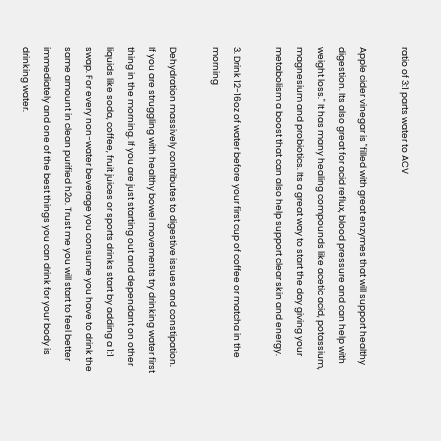ratio of 3:1 parts water to ACV

Apple cider vinegar is "filled with great enzymes that will support healthy digestion. Its also great for acid reflux, blood pressure and can help with weight loss." It has many healing compounds like acetic acid, potassium, magnesium and probiotics. Its a great way to start the day giving your metabolism a boost that can also help support clear skin and energy.

3. Drink 12-16oz of water before your first cup of coffee or matcha in the morning

Dehydration massively contributes to digestive issues and constipation. If you are struggling with healthy bowel movements try drinking water first thing in the morning. If you are just starting out and dependant on other liquids like soda, coffee, fruit juices or sports drinks start by adding a 1:1 swap. For every non-water beverage you consume you have to drink the same amount in clean purified h2o. Trust me you will start to feel better immediately and one of the best things you can drink for your body is drinking water.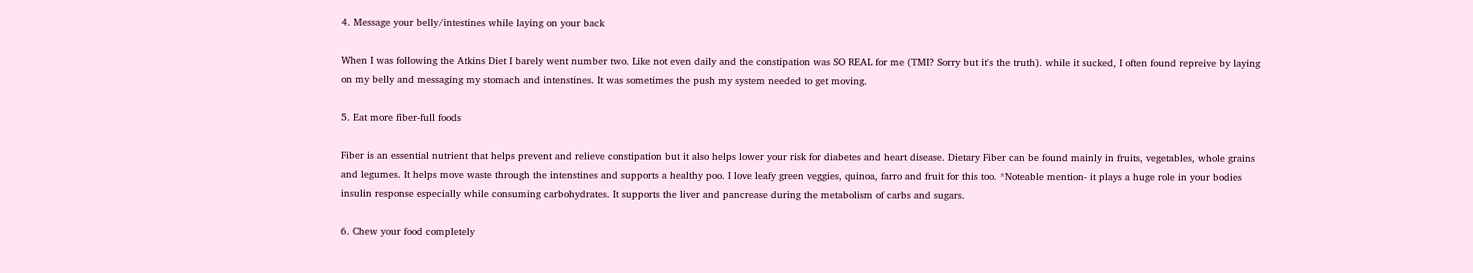4. Message your belly/intestines while laying on your back

When I was following the Atkins Diet I barely went number two. Like not even daily and the constipation was SO REAL for me (TMI? Sorry but it's the truth). while it sucked, I often found repreive by laying on my belly and messaging my stomach and intenstines. It was sometimes the push my system needed to get moving.

5. Eat more fiber-full foods

Fiber is an essential nutrient that helps prevent and relieve constipation but it also helps lower your risk for diabetes and heart disease. Dietary Fiber can be found mainly in fruits, vegetables, whole grains and legumes. It helps move waste through the intenstines and supports a healthy poo. I love leafy green veggies, quinoa, farro and fruit for this too. *Noteable mention- it plays a huge role in your bodies insulin response especially while consuming carbohydrates. It supports the liver and pancrease during the metabolism of carbs and sugars.

6. Chew your food completely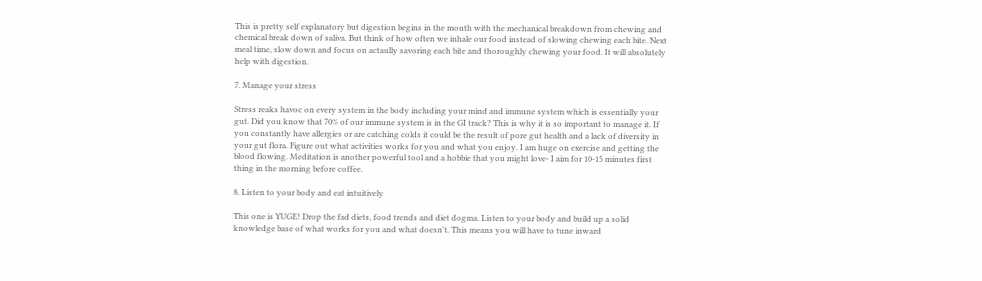This is pretty self explanatory but digestion begins in the mouth with the mechanical breakdown from chewing and chemical break down of saliva. But think of how often we inhale our food instead of slowing chewing each bite. Next meal time, slow down and focus on actaully savoring each bite and thoroughly chewing your food. It will absolutely help with digestion.

7. Manage your stress

Stress reaks havoc on every system in the body including your mind and immune system which is essentially your gut. Did you know that 70% of our immune system is in the GI track? This is why it is so important to manage it. If you constantly have allergies or are catching colds it could be the result of pore gut health and a lack of diversity in your gut flora. Figure out what activities works for you and what you enjoy. I am huge on exercise and getting the blood flowing. Meditation is another powerful tool and a hobbie that you might love- I aim for 10-15 minutes first thing in the morning before coffee.

8. Listen to your body and eat intuitively

This one is YUGE! Drop the fad diets, food trends and diet dogma. Listen to your body and build up a solid knowledge base of what works for you and what doesn't. This means you will have to tune inward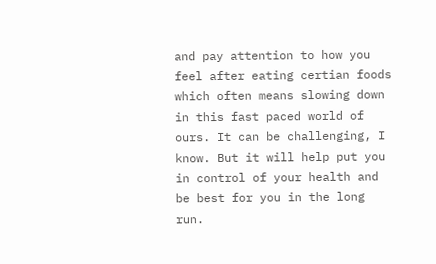and pay attention to how you feel after eating certian foods which often means slowing down in this fast paced world of ours. It can be challenging, I know. But it will help put you in control of your health and be best for you in the long run.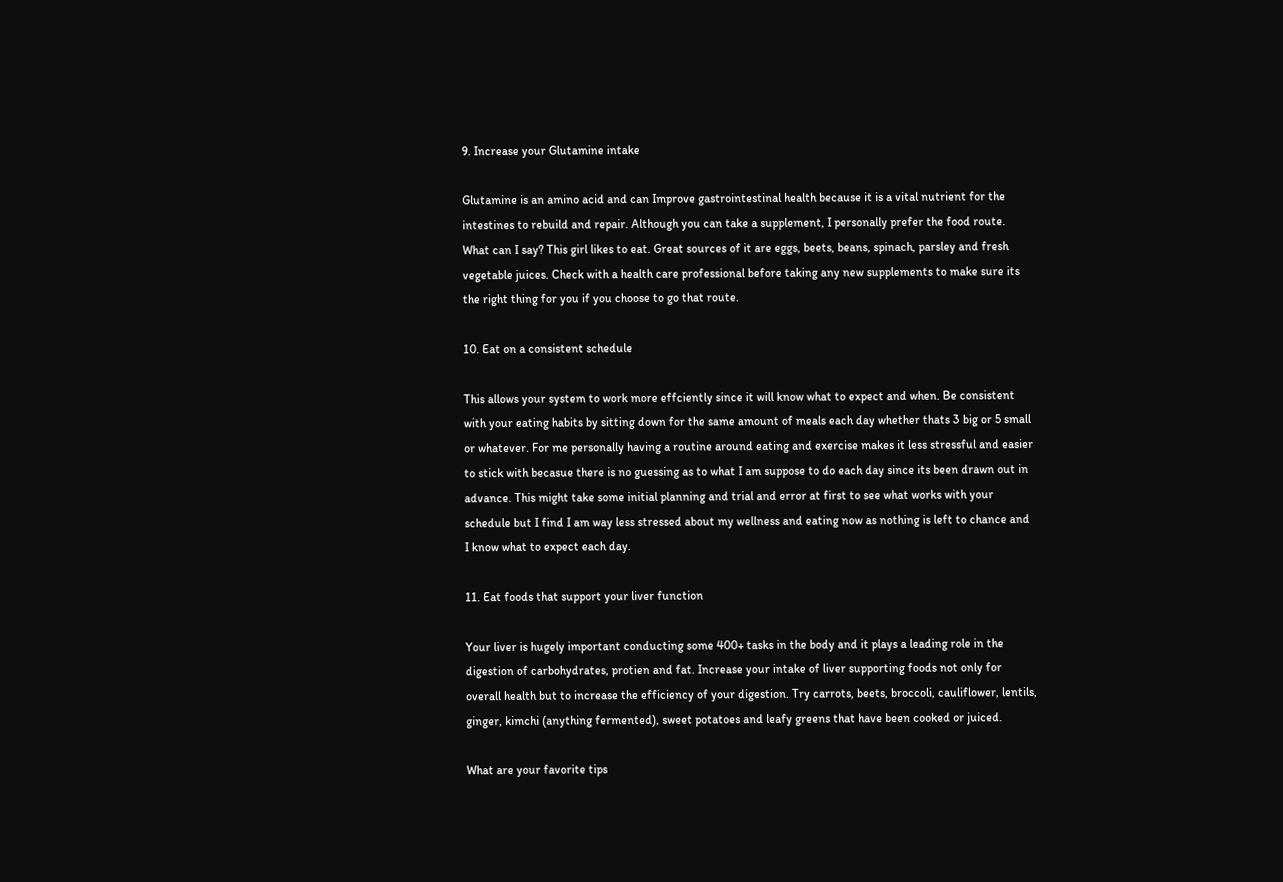9. Increase your Glutamine intake

Glutamine is an amino acid and can Improve gastrointestinal health because it is a vital nutrient for the intestines to rebuild and repair. Although you can take a supplement, I personally prefer the food route. What can I say? This girl likes to eat. Great sources of it are eggs, beets, beans, spinach, parsley and fresh vegetable juices. Check with a health care professional before taking any new supplements to make sure its the right thing for you if you choose to go that route.

10. Eat on a consistent schedule

This allows your system to work more effciently since it will know what to expect and when. Be consistent with your eating habits by sitting down for the same amount of meals each day whether thats 3 big or 5 small or whatever. For me personally having a routine around eating and exercise makes it less stressful and easier to stick with becasue there is no guessing as to what I am suppose to do each day since its been drawn out in advance. This might take some initial planning and trial and error at first to see what works with your schedule but I find I am way less stressed about my wellness and eating now as nothing is left to chance and I know what to expect each day.

11. Eat foods that support your liver function

Your liver is hugely important conducting some 400+ tasks in the body and it plays a leading role in the digestion of carbohydrates, protien and fat. Increase your intake of liver supporting foods not only for overall health but to increase the efficiency of your digestion. Try carrots, beets, broccoli, cauliflower, lentils, ginger, kimchi (anything fermented), sweet potatoes and leafy greens that have been cooked or juiced.

What are your favorite tips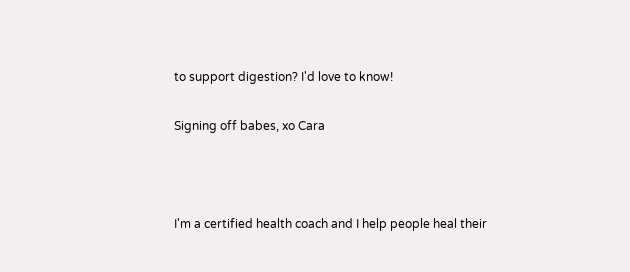to support digestion? I'd love to know!

Signing off babes, xo Cara



I'm a certified health coach and I help people heal their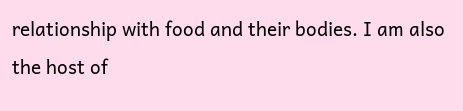relationship with food and their bodies. I am also the host of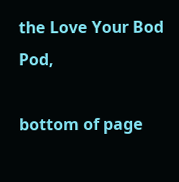the Love Your Bod Pod,

bottom of page